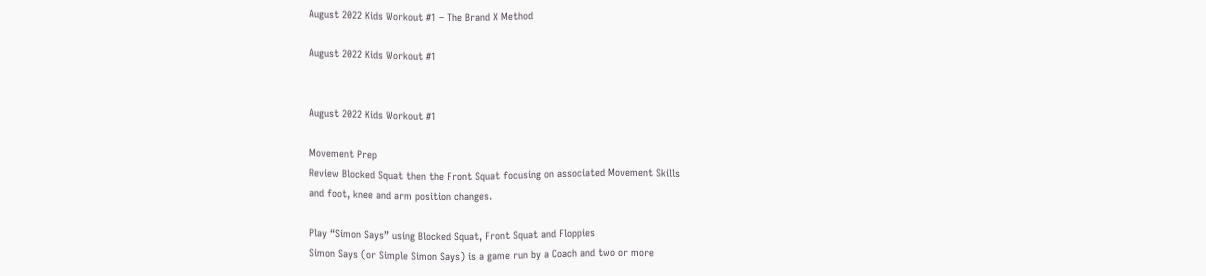August 2022 Kids Workout #1 – The Brand X Method

August 2022 Kids Workout #1


August 2022 Kids Workout #1

Movement Prep
Review Blocked Squat then the Front Squat focusing on associated Movement Skills
and foot, knee and arm position changes.

Play “Simon Says” using Blocked Squat, Front Squat and Floppies
Simon Says (or Simple Simon Says) is a game run by a Coach and two or more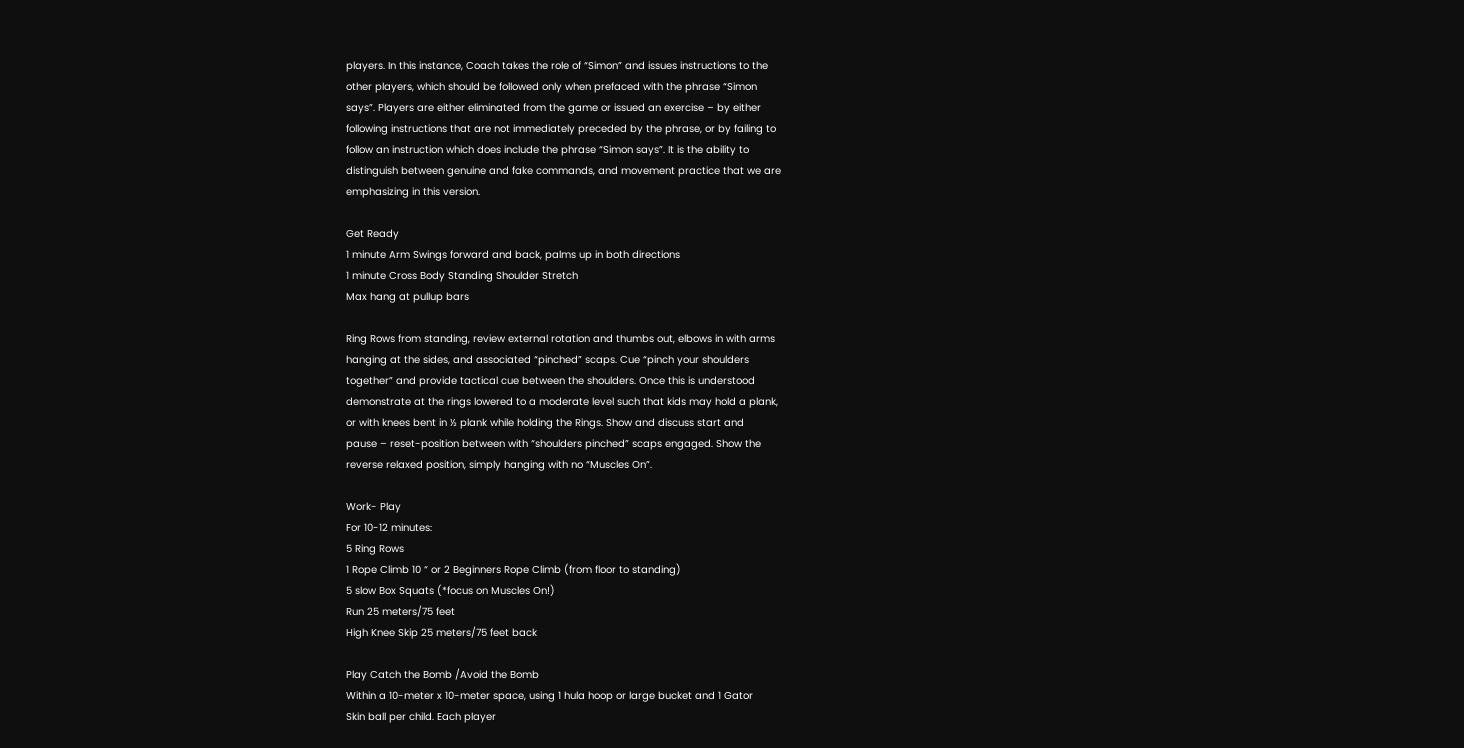players. In this instance, Coach takes the role of “Simon” and issues instructions to the
other players, which should be followed only when prefaced with the phrase “Simon
says”. Players are either eliminated from the game or issued an exercise – by either
following instructions that are not immediately preceded by the phrase, or by failing to
follow an instruction which does include the phrase “Simon says”. It is the ability to
distinguish between genuine and fake commands, and movement practice that we are
emphasizing in this version.

Get Ready
1 minute Arm Swings forward and back, palms up in both directions
1 minute Cross Body Standing Shoulder Stretch
Max hang at pullup bars

Ring Rows from standing, review external rotation and thumbs out, elbows in with arms
hanging at the sides, and associated “pinched” scaps. Cue “pinch your shoulders
together” and provide tactical cue between the shoulders. Once this is understood
demonstrate at the rings lowered to a moderate level such that kids may hold a plank,
or with knees bent in ½ plank while holding the Rings. Show and discuss start and
pause – reset-position between with “shoulders pinched” scaps engaged. Show the
reverse relaxed position, simply hanging with no “Muscles On”.

Work- Play
For 10-12 minutes:
5 Ring Rows
1 Rope Climb 10 “ or 2 Beginners Rope Climb (from floor to standing)
5 slow Box Squats (*focus on Muscles On!)
Run 25 meters/75 feet
High Knee Skip 25 meters/75 feet back

Play Catch the Bomb /Avoid the Bomb
Within a 10-meter x 10-meter space, using 1 hula hoop or large bucket and 1 Gator
Skin ball per child. Each player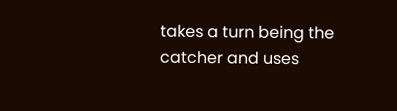takes a turn being the catcher and uses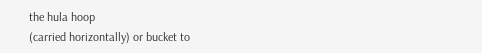the hula hoop
(carried horizontally) or bucket to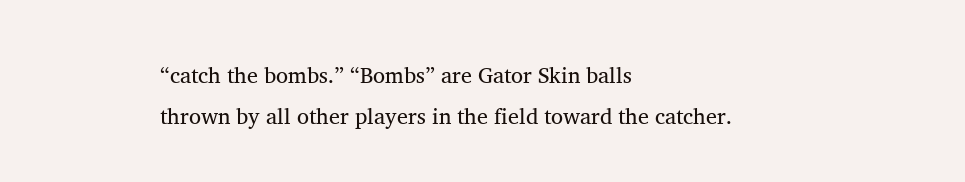“catch the bombs.” “Bombs” are Gator Skin balls
thrown by all other players in the field toward the catcher.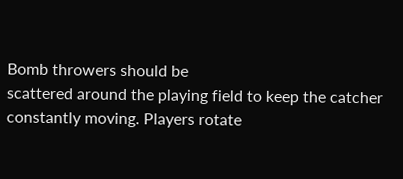Bomb throwers should be
scattered around the playing field to keep the catcher constantly moving. Players rotate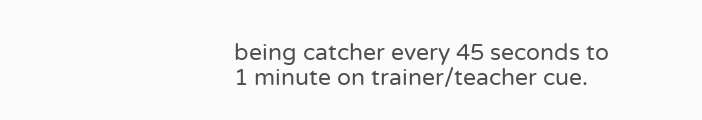being catcher every 45 seconds to 1 minute on trainer/teacher cue.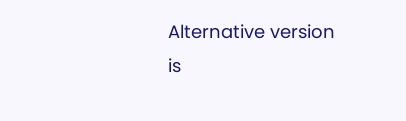Alternative version
is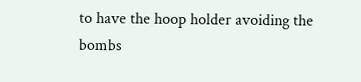to have the hoop holder avoiding the bombs